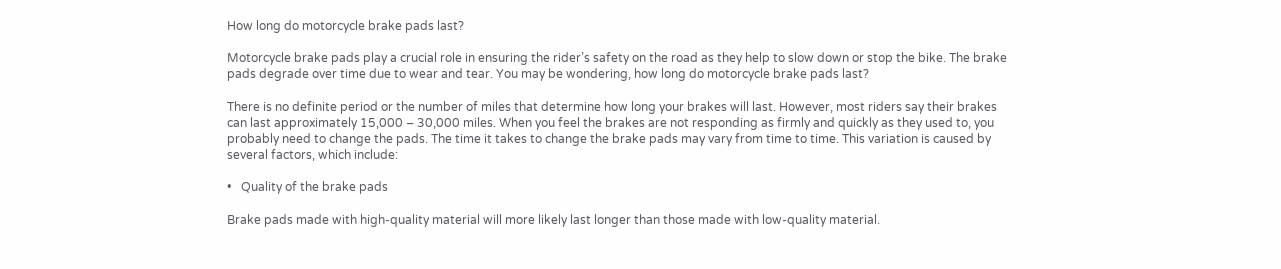How long do motorcycle brake pads last?

Motorcycle brake pads play a crucial role in ensuring the rider’s safety on the road as they help to slow down or stop the bike. The brake pads degrade over time due to wear and tear. You may be wondering, how long do motorcycle brake pads last?

There is no definite period or the number of miles that determine how long your brakes will last. However, most riders say their brakes can last approximately 15,000 – 30,000 miles. When you feel the brakes are not responding as firmly and quickly as they used to, you probably need to change the pads. The time it takes to change the brake pads may vary from time to time. This variation is caused by several factors, which include:

•   Quality of the brake pads

Brake pads made with high-quality material will more likely last longer than those made with low-quality material.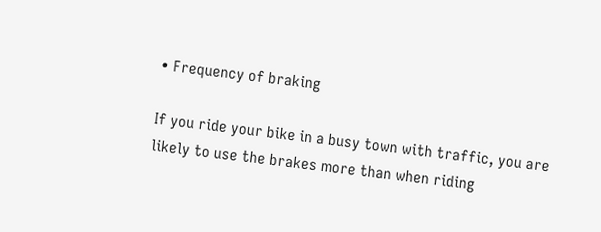• Frequency of braking

If you ride your bike in a busy town with traffic, you are likely to use the brakes more than when riding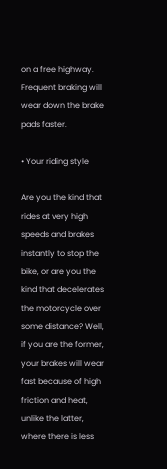on a free highway. Frequent braking will wear down the brake pads faster.

• Your riding style

Are you the kind that rides at very high speeds and brakes instantly to stop the bike, or are you the kind that decelerates the motorcycle over some distance? Well, if you are the former, your brakes will wear fast because of high friction and heat, unlike the latter, where there is less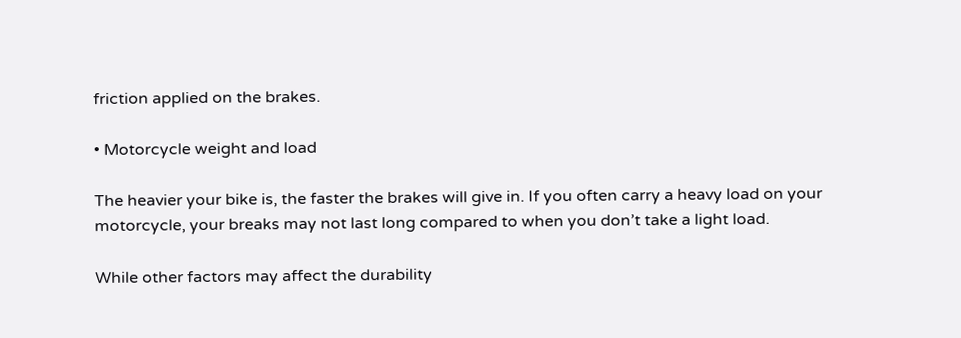friction applied on the brakes.

• Motorcycle weight and load

The heavier your bike is, the faster the brakes will give in. If you often carry a heavy load on your motorcycle, your breaks may not last long compared to when you don’t take a light load.

While other factors may affect the durability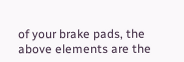of your brake pads, the above elements are the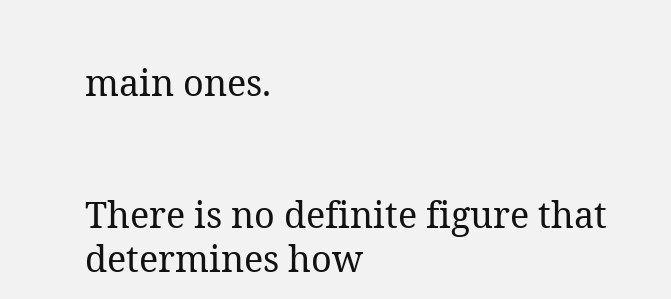main ones.


There is no definite figure that determines how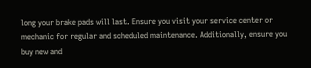long your brake pads will last. Ensure you visit your service center or mechanic for regular and scheduled maintenance. Additionally, ensure you buy new and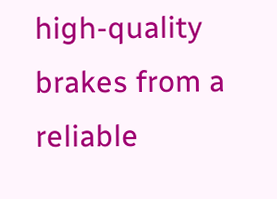high-quality brakes from a reliable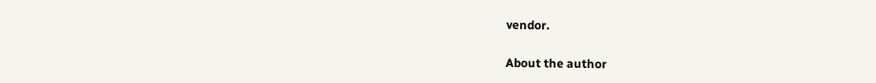vendor.

About the author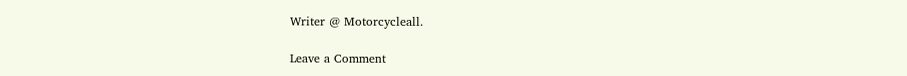Writer @ Motorcycleall.

Leave a Comment